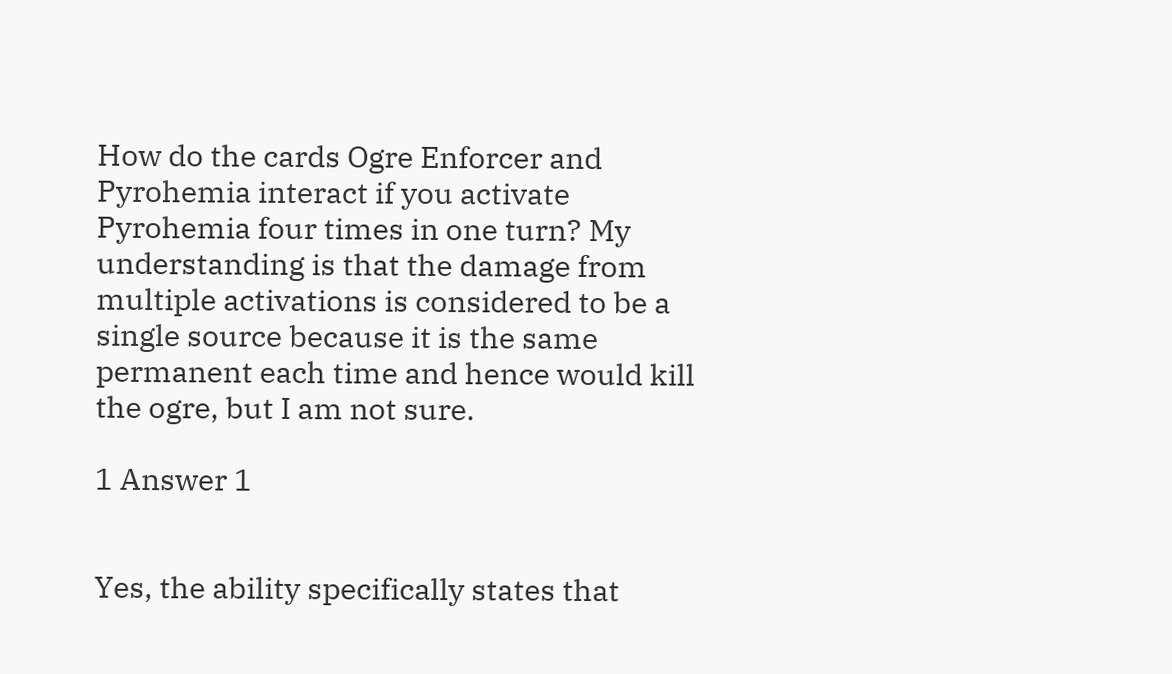How do the cards Ogre Enforcer and Pyrohemia interact if you activate Pyrohemia four times in one turn? My understanding is that the damage from multiple activations is considered to be a single source because it is the same permanent each time and hence would kill the ogre, but I am not sure.

1 Answer 1


Yes, the ability specifically states that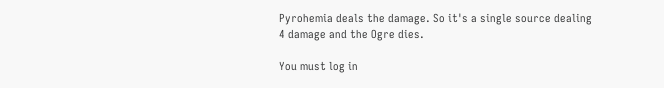Pyrohemia deals the damage. So it's a single source dealing 4 damage and the Ogre dies.

You must log in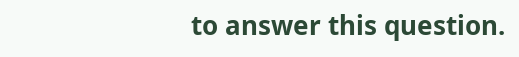to answer this question.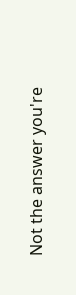Not the answer you're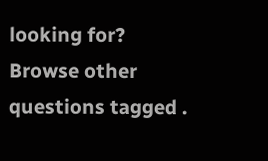looking for? Browse other questions tagged .